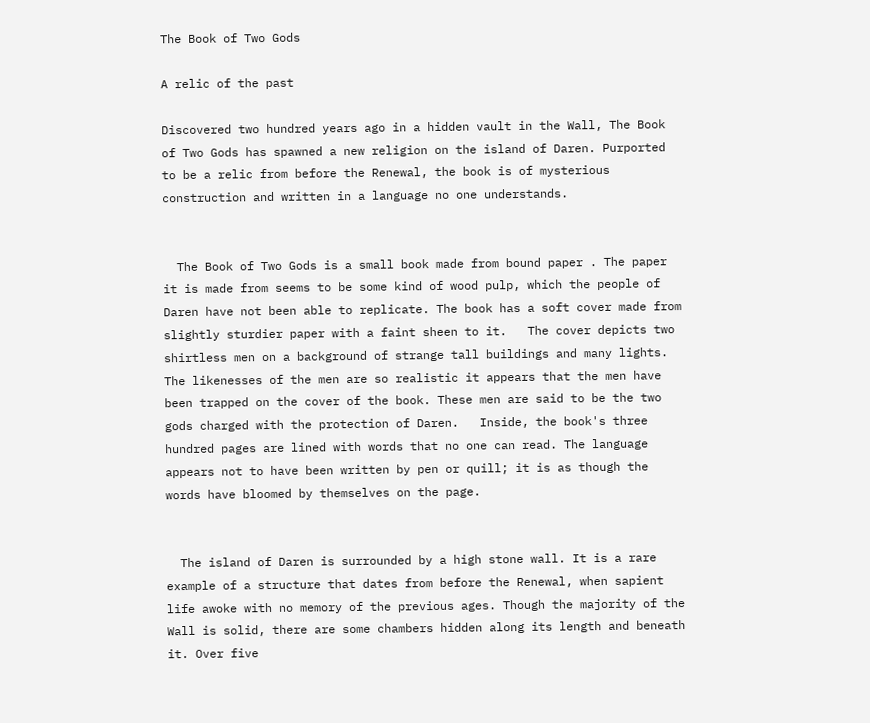The Book of Two Gods

A relic of the past

Discovered two hundred years ago in a hidden vault in the Wall, The Book of Two Gods has spawned a new religion on the island of Daren. Purported to be a relic from before the Renewal, the book is of mysterious construction and written in a language no one understands.


  The Book of Two Gods is a small book made from bound paper . The paper it is made from seems to be some kind of wood pulp, which the people of Daren have not been able to replicate. The book has a soft cover made from slightly sturdier paper with a faint sheen to it.   The cover depicts two shirtless men on a background of strange tall buildings and many lights. The likenesses of the men are so realistic it appears that the men have been trapped on the cover of the book. These men are said to be the two gods charged with the protection of Daren.   Inside, the book's three hundred pages are lined with words that no one can read. The language appears not to have been written by pen or quill; it is as though the words have bloomed by themselves on the page.


  The island of Daren is surrounded by a high stone wall. It is a rare example of a structure that dates from before the Renewal, when sapient life awoke with no memory of the previous ages. Though the majority of the Wall is solid, there are some chambers hidden along its length and beneath it. Over five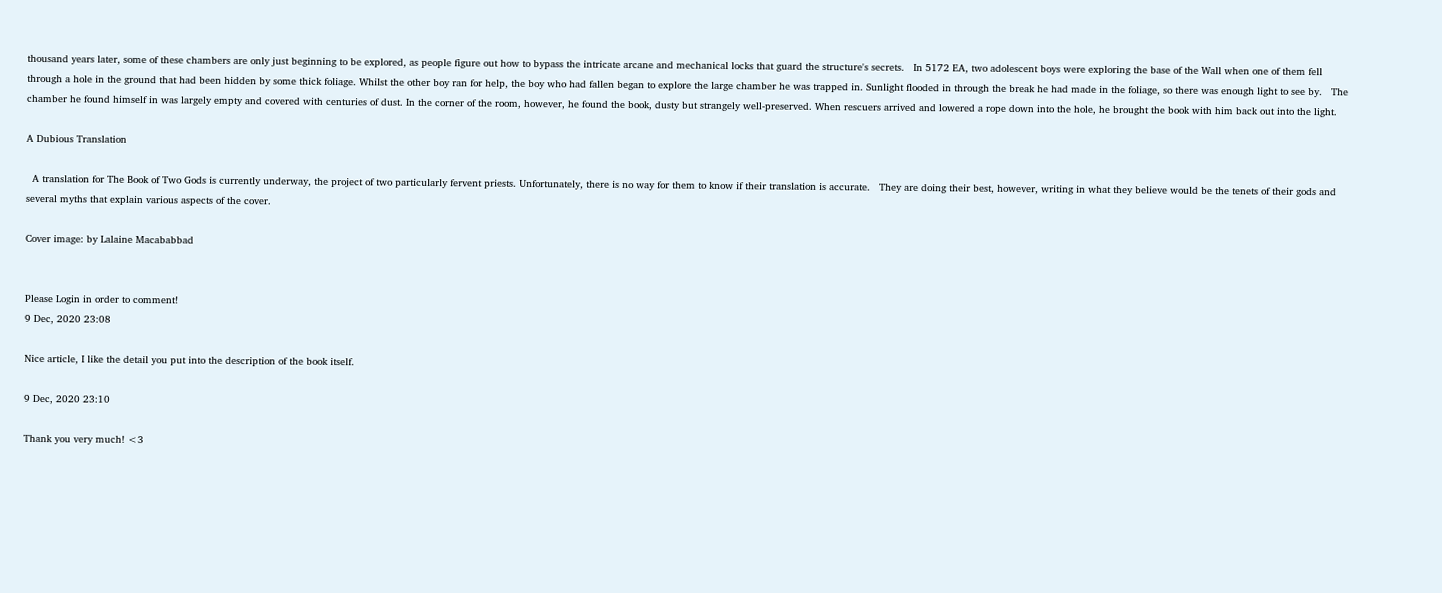thousand years later, some of these chambers are only just beginning to be explored, as people figure out how to bypass the intricate arcane and mechanical locks that guard the structure's secrets.   In 5172 EA, two adolescent boys were exploring the base of the Wall when one of them fell through a hole in the ground that had been hidden by some thick foliage. Whilst the other boy ran for help, the boy who had fallen began to explore the large chamber he was trapped in. Sunlight flooded in through the break he had made in the foliage, so there was enough light to see by.   The chamber he found himself in was largely empty and covered with centuries of dust. In the corner of the room, however, he found the book, dusty but strangely well-preserved. When rescuers arrived and lowered a rope down into the hole, he brought the book with him back out into the light.

A Dubious Translation

  A translation for The Book of Two Gods is currently underway, the project of two particularly fervent priests. Unfortunately, there is no way for them to know if their translation is accurate.   They are doing their best, however, writing in what they believe would be the tenets of their gods and several myths that explain various aspects of the cover.

Cover image: by Lalaine Macababbad


Please Login in order to comment!
9 Dec, 2020 23:08

Nice article, I like the detail you put into the description of the book itself.

9 Dec, 2020 23:10

Thank you very much! <3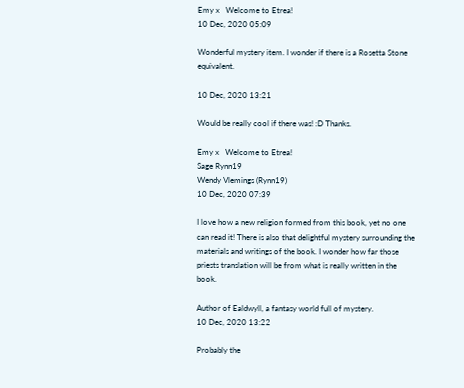Emy x   Welcome to Etrea!
10 Dec, 2020 05:09

Wonderful mystery item. I wonder if there is a Rosetta Stone equivalent.

10 Dec, 2020 13:21

Would be really cool if there was! :D Thanks.

Emy x   Welcome to Etrea!
Sage Rynn19
Wendy Vlemings (Rynn19)
10 Dec, 2020 07:39

I love how a new religion formed from this book, yet no one can read it! There is also that delightful mystery surrounding the materials and writings of the book. I wonder how far those priests translation will be from what is really written in the book.

Author of Ealdwyll, a fantasy world full of mystery.
10 Dec, 2020 13:22

Probably the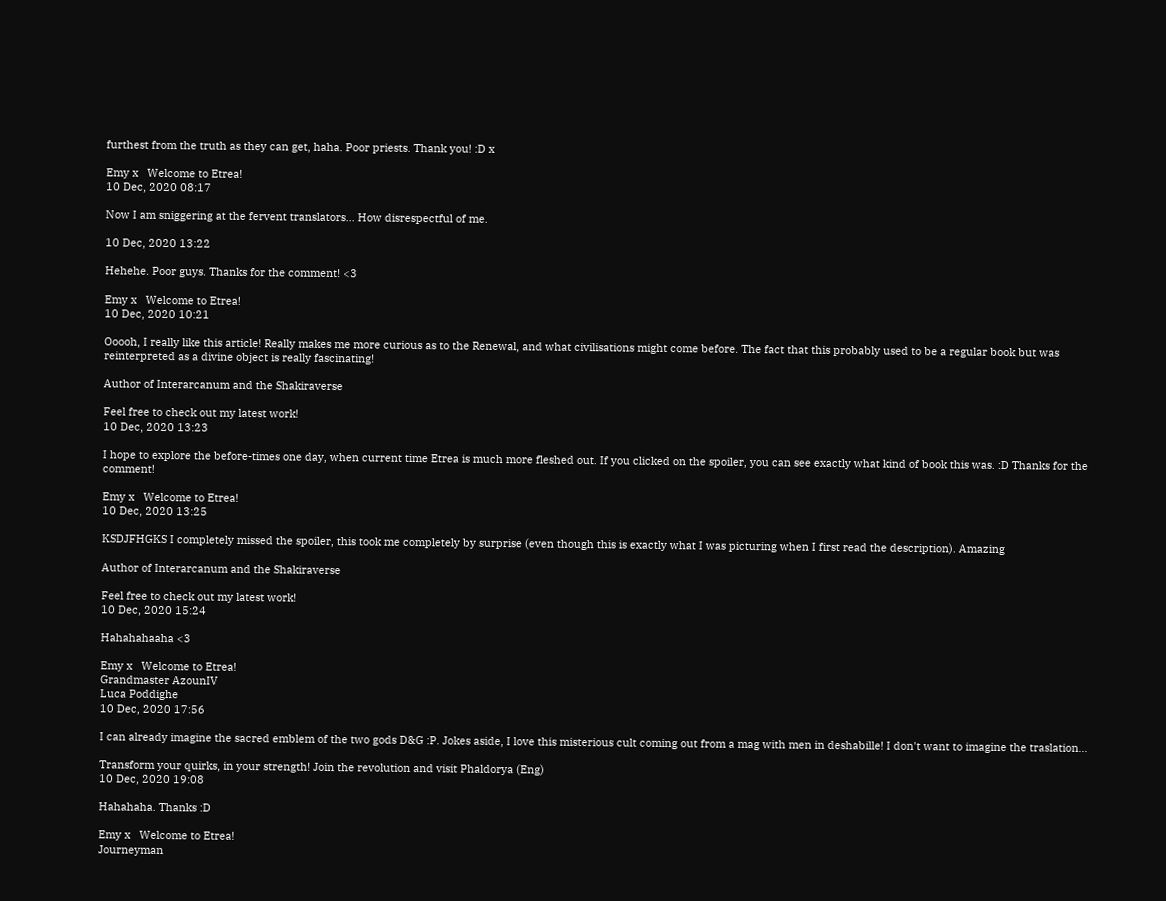furthest from the truth as they can get, haha. Poor priests. Thank you! :D x

Emy x   Welcome to Etrea!
10 Dec, 2020 08:17

Now I am sniggering at the fervent translators... How disrespectful of me.

10 Dec, 2020 13:22

Hehehe. Poor guys. Thanks for the comment! <3

Emy x   Welcome to Etrea!
10 Dec, 2020 10:21

Ooooh, I really like this article! Really makes me more curious as to the Renewal, and what civilisations might come before. The fact that this probably used to be a regular book but was reinterpreted as a divine object is really fascinating!

Author of Interarcanum and the Shakiraverse

Feel free to check out my latest work!
10 Dec, 2020 13:23

I hope to explore the before-times one day, when current time Etrea is much more fleshed out. If you clicked on the spoiler, you can see exactly what kind of book this was. :D Thanks for the comment!

Emy x   Welcome to Etrea!
10 Dec, 2020 13:25

KSDJFHGKS I completely missed the spoiler, this took me completely by surprise (even though this is exactly what I was picturing when I first read the description). Amazing

Author of Interarcanum and the Shakiraverse

Feel free to check out my latest work!
10 Dec, 2020 15:24

Hahahahaaha <3

Emy x   Welcome to Etrea!
Grandmaster AzounIV
Luca Poddighe
10 Dec, 2020 17:56

I can already imagine the sacred emblem of the two gods D&G :P. Jokes aside, I love this misterious cult coming out from a mag with men in deshabille! I don't want to imagine the traslation...

Transform your quirks, in your strength! Join the revolution and visit Phaldorya (Eng)
10 Dec, 2020 19:08

Hahahaha. Thanks :D

Emy x   Welcome to Etrea!
Journeyman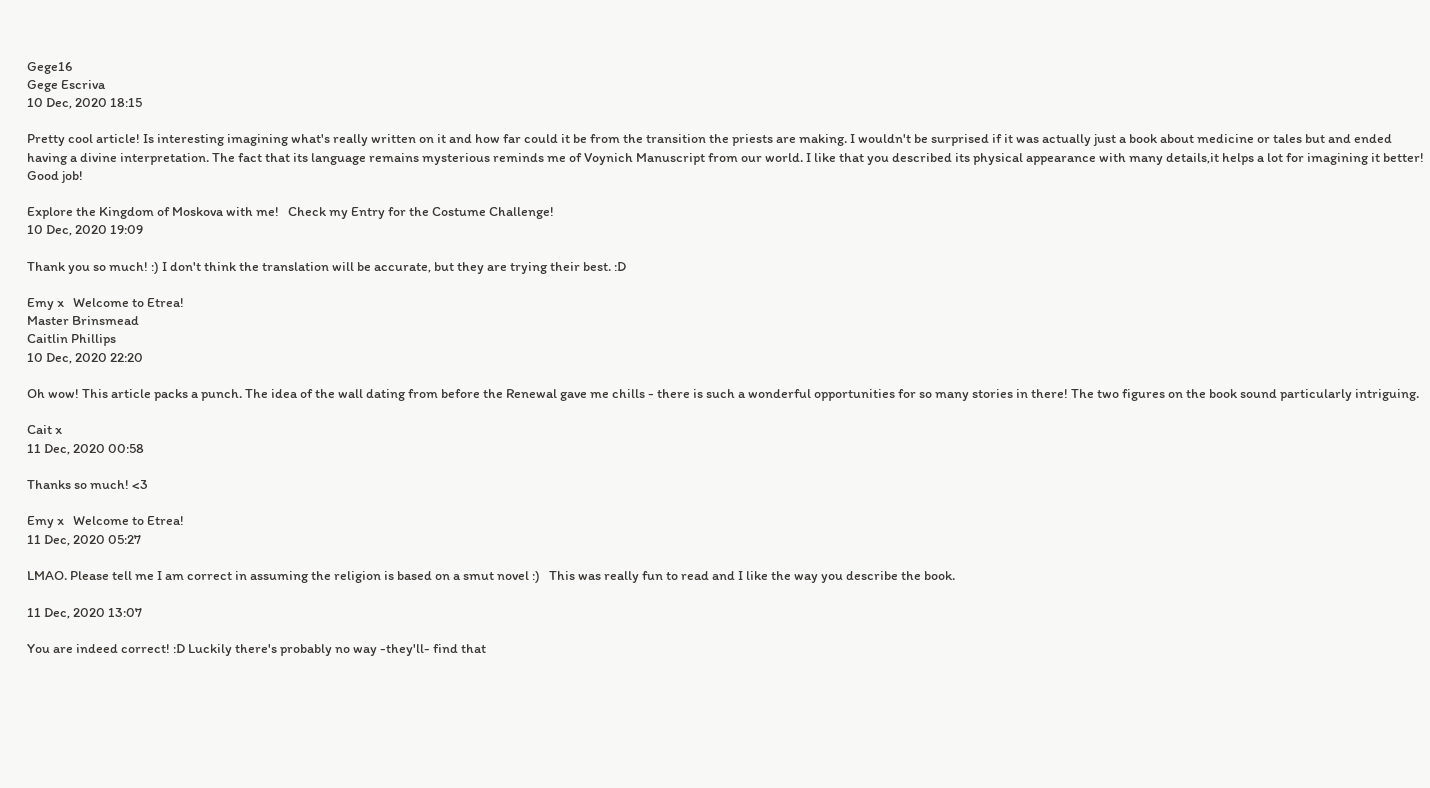Gege16
Gege Escriva
10 Dec, 2020 18:15

Pretty cool article! Is interesting imagining what's really written on it and how far could it be from the transition the priests are making. I wouldn't be surprised if it was actually just a book about medicine or tales but and ended having a divine interpretation. The fact that its language remains mysterious reminds me of Voynich Manuscript from our world. I like that you described its physical appearance with many details,it helps a lot for imagining it better! Good job!

Explore the Kingdom of Moskova with me!   Check my Entry for the Costume Challenge!
10 Dec, 2020 19:09

Thank you so much! :) I don't think the translation will be accurate, but they are trying their best. :D

Emy x   Welcome to Etrea!
Master Brinsmead
Caitlin Phillips
10 Dec, 2020 22:20

Oh wow! This article packs a punch. The idea of the wall dating from before the Renewal gave me chills - there is such a wonderful opportunities for so many stories in there! The two figures on the book sound particularly intriguing.

Cait x
11 Dec, 2020 00:58

Thanks so much! <3

Emy x   Welcome to Etrea!
11 Dec, 2020 05:27

LMAO. Please tell me I am correct in assuming the religion is based on a smut novel :)   This was really fun to read and I like the way you describe the book.

11 Dec, 2020 13:07

You are indeed correct! :D Luckily there's probably no way -they'll- find that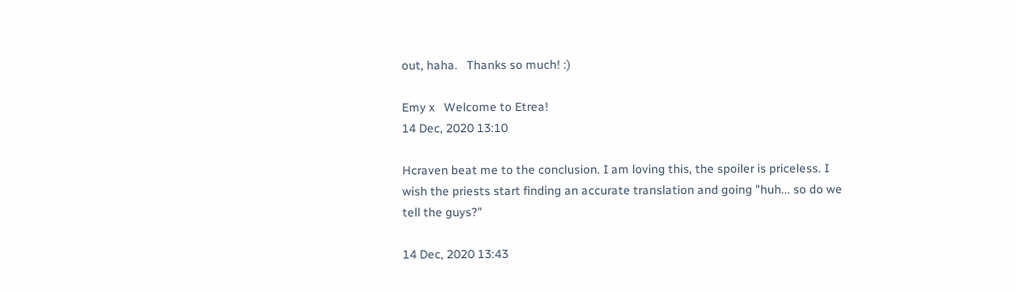out, haha.   Thanks so much! :)

Emy x   Welcome to Etrea!
14 Dec, 2020 13:10

Hcraven beat me to the conclusion. I am loving this, the spoiler is priceless. I wish the priests start finding an accurate translation and going "huh... so do we tell the guys?"

14 Dec, 2020 13:43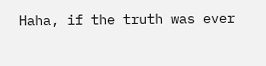Haha, if the truth was ever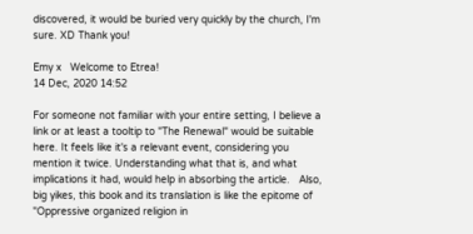discovered, it would be buried very quickly by the church, I'm sure. XD Thank you!

Emy x   Welcome to Etrea!
14 Dec, 2020 14:52

For someone not familiar with your entire setting, I believe a link or at least a tooltip to "The Renewal" would be suitable here. It feels like it's a relevant event, considering you mention it twice. Understanding what that is, and what implications it had, would help in absorbing the article.   Also, big yikes, this book and its translation is like the epitome of "Oppressive organized religion in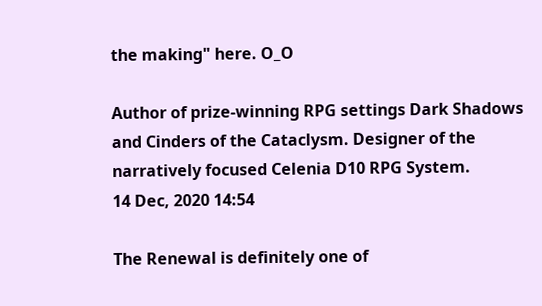the making" here. O_O

Author of prize-winning RPG settings Dark Shadows and Cinders of the Cataclysm. Designer of the narratively focused Celenia D10 RPG System.
14 Dec, 2020 14:54

The Renewal is definitely one of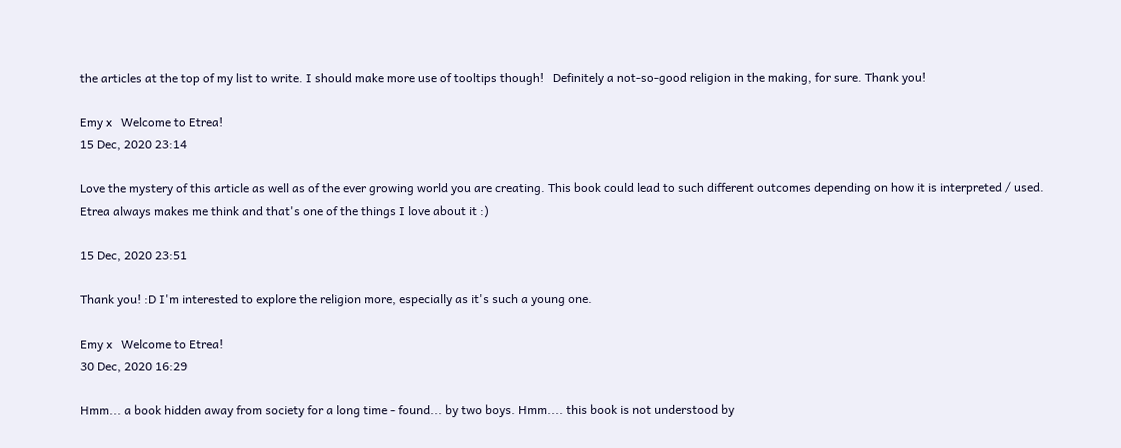the articles at the top of my list to write. I should make more use of tooltips though!   Definitely a not-so-good religion in the making, for sure. Thank you!

Emy x   Welcome to Etrea!
15 Dec, 2020 23:14

Love the mystery of this article as well as of the ever growing world you are creating. This book could lead to such different outcomes depending on how it is interpreted / used. Etrea always makes me think and that's one of the things I love about it :)

15 Dec, 2020 23:51

Thank you! :D I'm interested to explore the religion more, especially as it's such a young one.

Emy x   Welcome to Etrea!
30 Dec, 2020 16:29

Hmm... a book hidden away from society for a long time - found... by two boys. Hmm.... this book is not understood by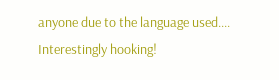anyone due to the language used....   Interestingly hooking!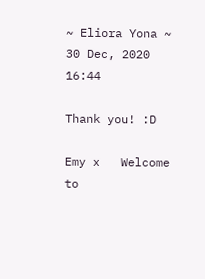~ Eliora Yona ~
30 Dec, 2020 16:44

Thank you! :D

Emy x   Welcome to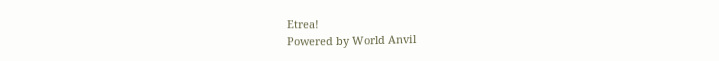Etrea!
Powered by World Anvil